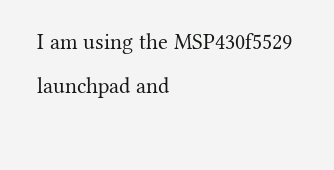I am using the MSP430f5529 launchpad and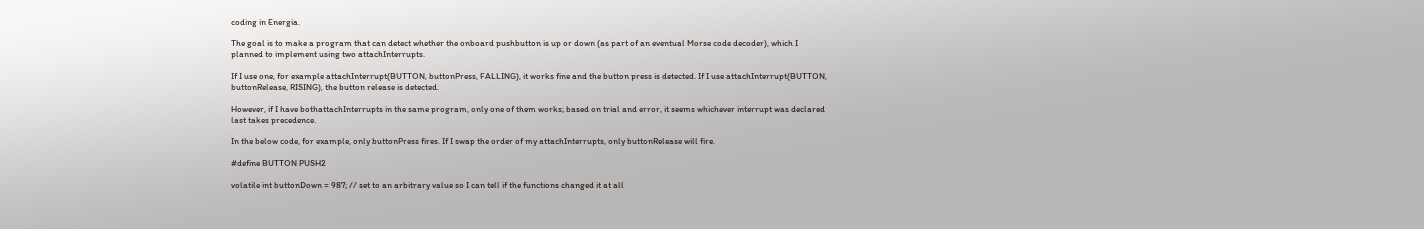coding in Energia.

The goal is to make a program that can detect whether the onboard pushbutton is up or down (as part of an eventual Morse code decoder), which I planned to implement using two attachInterrupts.

If I use one, for example attachInterrupt(BUTTON, buttonPress, FALLING), it works fine and the button press is detected. If I use attachInterrupt(BUTTON, buttonRelease, RISING), the button release is detected.

However, if I have bothattachInterrupts in the same program, only one of them works; based on trial and error, it seems whichever interrupt was declared last takes precedence.

In the below code, for example, only buttonPress fires. If I swap the order of my attachInterrupts, only buttonRelease will fire.

#define BUTTON PUSH2

volatile int buttonDown = 987; // set to an arbitrary value so I can tell if the functions changed it at all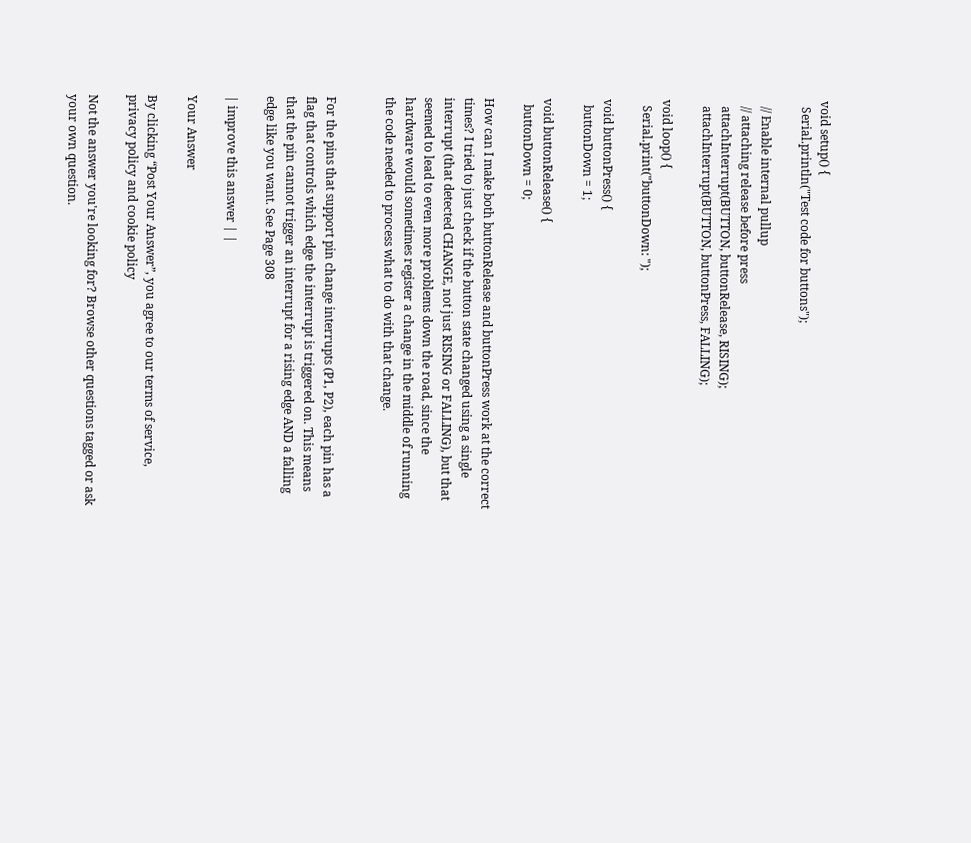void setup() {
  Serial.println("Test code for buttons");

  // Enable internal pullup
  // attaching release before press
  attachInterrupt(BUTTON, buttonRelease, RISING);
  attachInterrupt(BUTTON, buttonPress, FALLING);

void loop() {
  Serial.print("buttonDown: ");

void buttonPress() {
  buttonDown = 1;

void buttonRelease() {
  buttonDown = 0;

How can I make both buttonRelease and buttonPress work at the correct times? I tried to just check if the button state changed using a single interrupt (that detected CHANGE, not just RISING or FALLING), but that seemed to lead to even more problems down the road, since the hardware would sometimes register a change in the middle of running the code needed to process what to do with that change.


For the pins that support pin change interrupts (P1, P2), each pin has a flag that controls which edge the interrupt is triggered on. This means that the pin cannot trigger an interrupt for a rising edge AND a falling edge like you want. See Page 308

| improve this answer | |

Your Answer

By clicking “Post Your Answer”, you agree to our terms of service, privacy policy and cookie policy

Not the answer you're looking for? Browse other questions tagged or ask your own question.